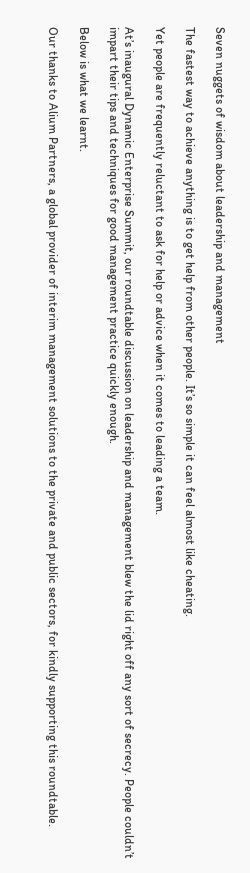Seven nuggets of wisdom about leadership and management

The fastest way to achieve anything is to get help from other people. It’s so simple it can feel almost like cheating.

Yet people are frequently reluctant to ask for help or advice when it comes to leading a team.

At’s inaugural Dynamic Enterprise Summit, our roundtable discussion on leadership and management blew the lid right off any sort of secrecy. People couldn’t impart their tips and techniques for good management practice quickly enough.

Below is what we learnt.

Our thanks to Alium Partners, a global provider of interim management solutions to the private and public sectors, for kindly supporting this roundtable.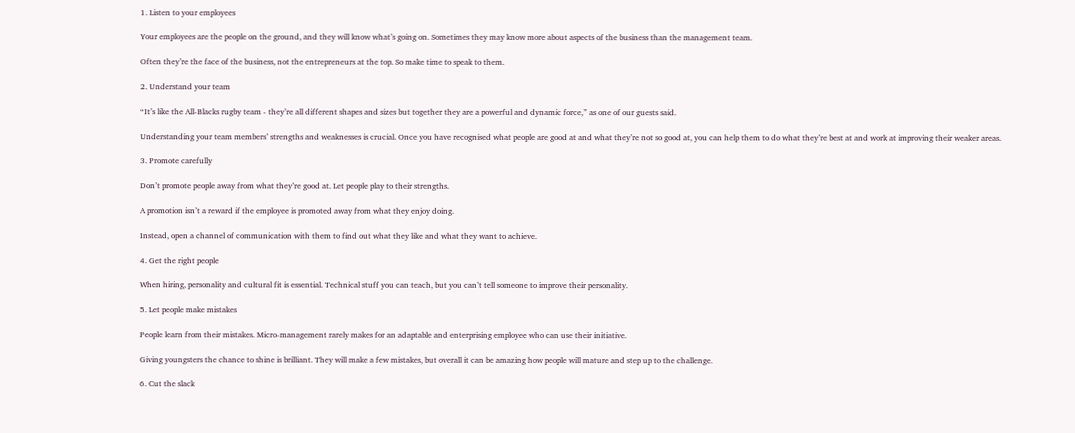1. Listen to your employees

Your employees are the people on the ground, and they will know what’s going on. Sometimes they may know more about aspects of the business than the management team.

Often they’re the face of the business, not the entrepreneurs at the top. So make time to speak to them.

2. Understand your team

“It’s like the All-Blacks rugby team - they’re all different shapes and sizes but together they are a powerful and dynamic force,” as one of our guests said.

Understanding your team members’ strengths and weaknesses is crucial. Once you have recognised what people are good at and what they’re not so good at, you can help them to do what they’re best at and work at improving their weaker areas.

3. Promote carefully

Don’t promote people away from what they’re good at. Let people play to their strengths.

A promotion isn’t a reward if the employee is promoted away from what they enjoy doing.

Instead, open a channel of communication with them to find out what they like and what they want to achieve.

4. Get the right people

When hiring, personality and cultural fit is essential. Technical stuff you can teach, but you can’t tell someone to improve their personality.

5. Let people make mistakes

People learn from their mistakes. Micro-management rarely makes for an adaptable and enterprising employee who can use their initiative.

Giving youngsters the chance to shine is brilliant. They will make a few mistakes, but overall it can be amazing how people will mature and step up to the challenge.

6. Cut the slack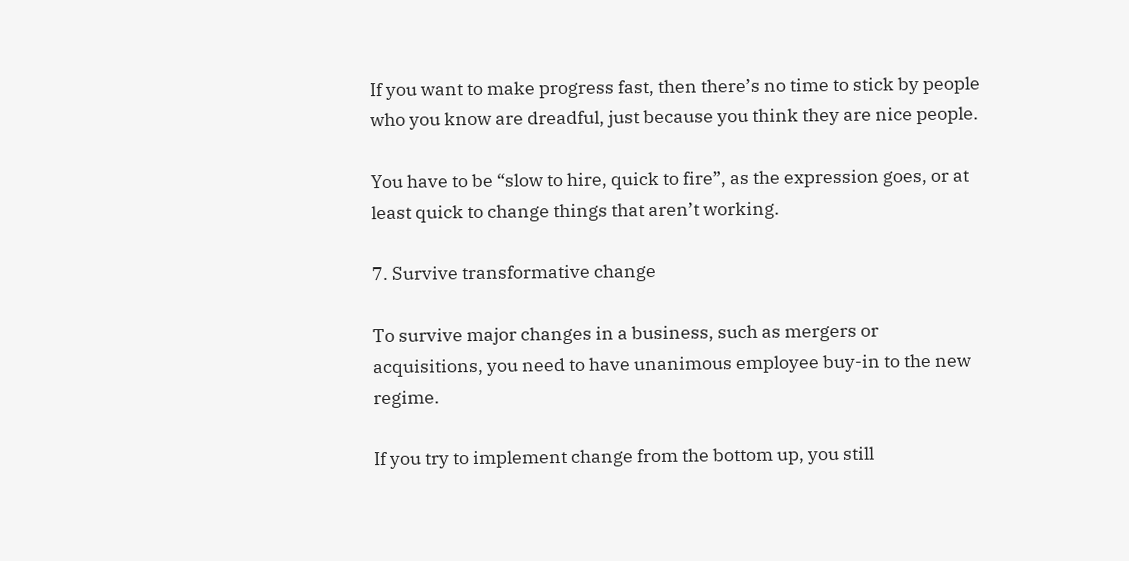If you want to make progress fast, then there’s no time to stick by people who you know are dreadful, just because you think they are nice people.

You have to be “slow to hire, quick to fire”, as the expression goes, or at least quick to change things that aren’t working.

7. Survive transformative change

To survive major changes in a business, such as mergers or acquisitions, you need to have unanimous employee buy-in to the new regime.

If you try to implement change from the bottom up, you still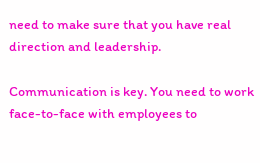need to make sure that you have real direction and leadership.

Communication is key. You need to work face-to-face with employees to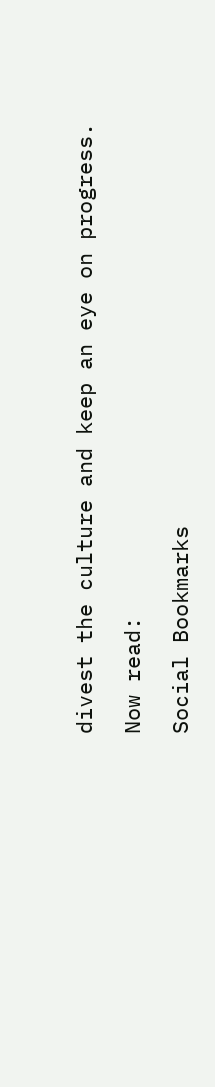divest the culture and keep an eye on progress.

Now read:

Social Bookmarks